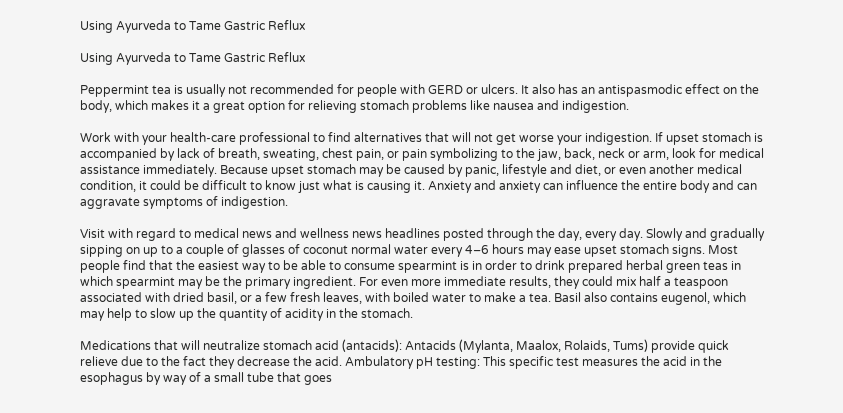Using Ayurveda to Tame Gastric Reflux

Using Ayurveda to Tame Gastric Reflux

Peppermint tea is usually not recommended for people with GERD or ulcers. It also has an antispasmodic effect on the body, which makes it a great option for relieving stomach problems like nausea and indigestion.

Work with your health-care professional to find alternatives that will not get worse your indigestion. If upset stomach is accompanied by lack of breath, sweating, chest pain, or pain symbolizing to the jaw, back, neck or arm, look for medical assistance immediately. Because upset stomach may be caused by panic, lifestyle and diet, or even another medical condition, it could be difficult to know just what is causing it. Anxiety and anxiety can influence the entire body and can aggravate symptoms of indigestion.

Visit with regard to medical news and wellness news headlines posted through the day, every day. Slowly and gradually sipping on up to a couple of glasses of coconut normal water every 4–6 hours may ease upset stomach signs. Most people find that the easiest way to be able to consume spearmint is in order to drink prepared herbal green teas in which spearmint may be the primary ingredient. For even more immediate results, they could mix half a teaspoon associated with dried basil, or a few fresh leaves, with boiled water to make a tea. Basil also contains eugenol, which may help to slow up the quantity of acidity in the stomach.

Medications that will neutralize stomach acid (antacids): Antacids (Mylanta, Maalox, Rolaids, Tums) provide quick relieve due to the fact they decrease the acid. Ambulatory pH testing: This specific test measures the acid in the esophagus by way of a small tube that goes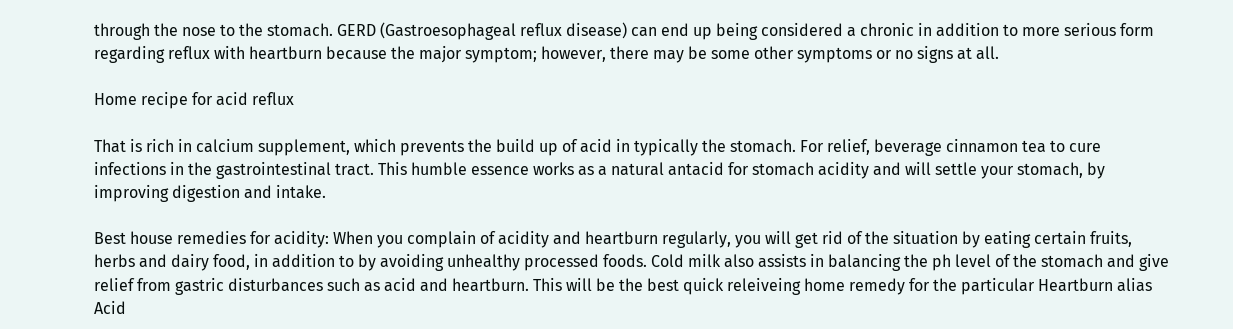through the nose to the stomach. GERD (Gastroesophageal reflux disease) can end up being considered a chronic in addition to more serious form regarding reflux with heartburn because the major symptom; however, there may be some other symptoms or no signs at all.

Home recipe for acid reflux

That is rich in calcium supplement, which prevents the build up of acid in typically the stomach. For relief, beverage cinnamon tea to cure infections in the gastrointestinal tract. This humble essence works as a natural antacid for stomach acidity and will settle your stomach, by improving digestion and intake.

Best house remedies for acidity: When you complain of acidity and heartburn regularly, you will get rid of the situation by eating certain fruits, herbs and dairy food, in addition to by avoiding unhealthy processed foods. Cold milk also assists in balancing the ph level of the stomach and give relief from gastric disturbances such as acid and heartburn. This will be the best quick releiveing home remedy for the particular Heartburn alias Acid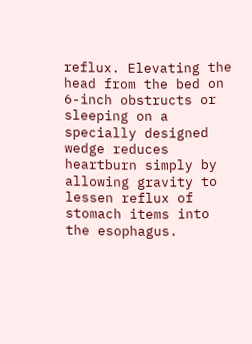reflux. Elevating the head from the bed on 6-inch obstructs or sleeping on a specially designed wedge reduces heartburn simply by allowing gravity to lessen reflux of stomach items into the esophagus.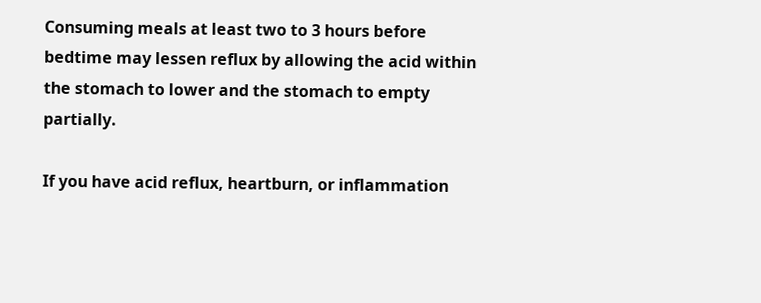Consuming meals at least two to 3 hours before bedtime may lessen reflux by allowing the acid within the stomach to lower and the stomach to empty partially.

If you have acid reflux, heartburn, or inflammation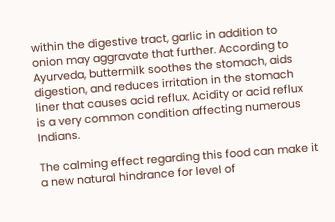within the digestive tract, garlic in addition to onion may aggravate that further. According to Ayurveda, buttermilk soothes the stomach, aids digestion, and reduces irritation in the stomach liner that causes acid reflux. Acidity or acid reflux is a very common condition affecting numerous Indians.

The calming effect regarding this food can make it a new natural hindrance for level of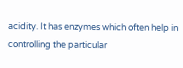acidity. It has enzymes which often help in controlling the particular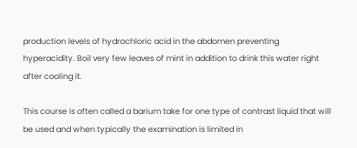production levels of hydrochloric acid in the abdomen preventing hyperacidity. Boil very few leaves of mint in addition to drink this water right after cooling it.

This course is often called a barium take for one type of contrast liquid that will be used and when typically the examination is limited in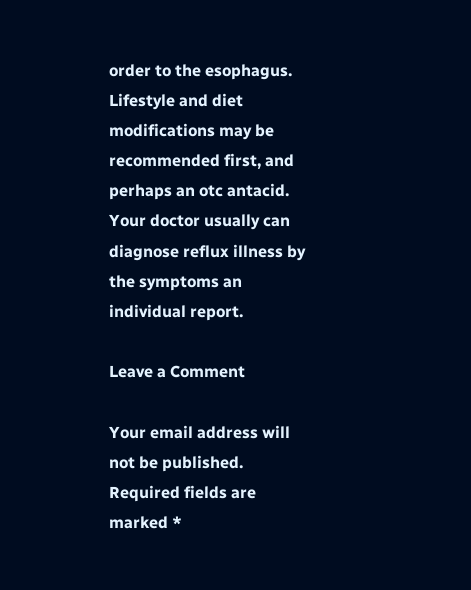order to the esophagus. Lifestyle and diet modifications may be recommended first, and perhaps an otc antacid. Your doctor usually can diagnose reflux illness by the symptoms an individual report.

Leave a Comment

Your email address will not be published. Required fields are marked *